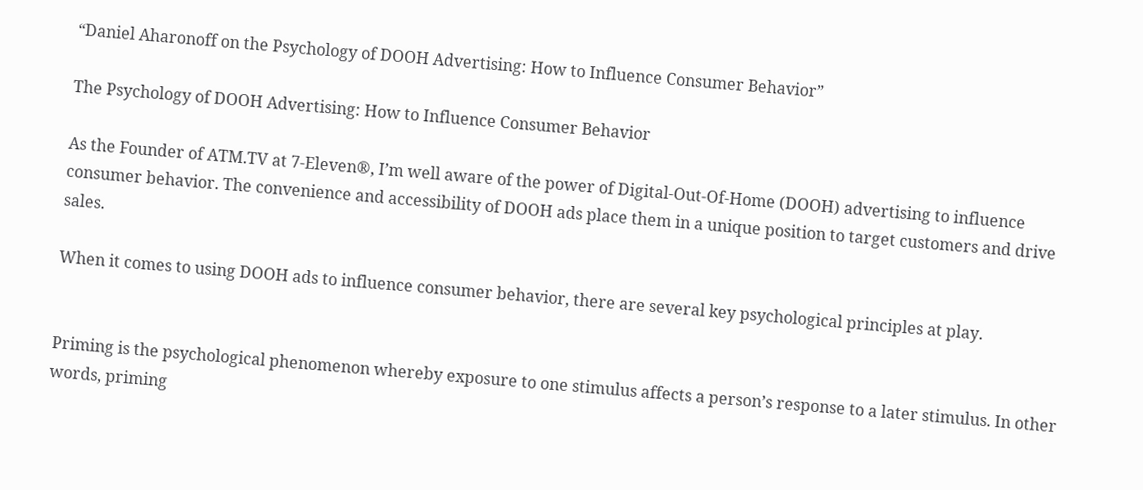“Daniel Aharonoff on the Psychology of DOOH Advertising: How to Influence Consumer Behavior”

The Psychology of DOOH Advertising: How to Influence Consumer Behavior

As the Founder of ATM.TV at 7-Eleven®, I’m well aware of the power of Digital-Out-Of-Home (DOOH) advertising to influence consumer behavior. The convenience and accessibility of DOOH ads place them in a unique position to target customers and drive sales.

When it comes to using DOOH ads to influence consumer behavior, there are several key psychological principles at play.


Priming is the psychological phenomenon whereby exposure to one stimulus affects a person’s response to a later stimulus. In other words, priming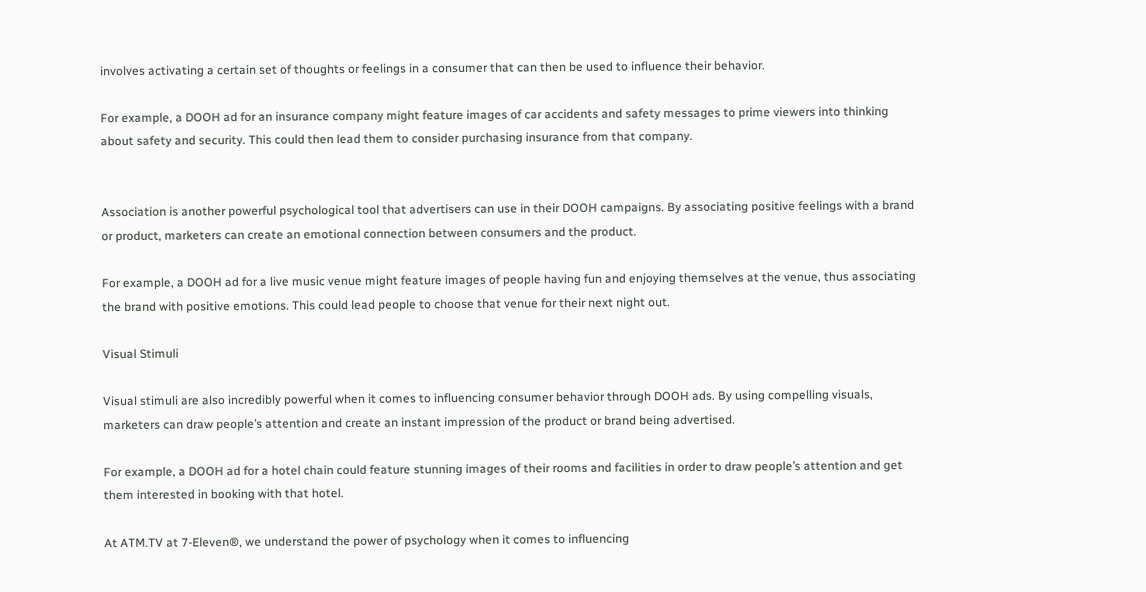involves activating a certain set of thoughts or feelings in a consumer that can then be used to influence their behavior.

For example, a DOOH ad for an insurance company might feature images of car accidents and safety messages to prime viewers into thinking about safety and security. This could then lead them to consider purchasing insurance from that company.


Association is another powerful psychological tool that advertisers can use in their DOOH campaigns. By associating positive feelings with a brand or product, marketers can create an emotional connection between consumers and the product.

For example, a DOOH ad for a live music venue might feature images of people having fun and enjoying themselves at the venue, thus associating the brand with positive emotions. This could lead people to choose that venue for their next night out.

Visual Stimuli

Visual stimuli are also incredibly powerful when it comes to influencing consumer behavior through DOOH ads. By using compelling visuals, marketers can draw people’s attention and create an instant impression of the product or brand being advertised.

For example, a DOOH ad for a hotel chain could feature stunning images of their rooms and facilities in order to draw people’s attention and get them interested in booking with that hotel.

At ATM.TV at 7-Eleven®, we understand the power of psychology when it comes to influencing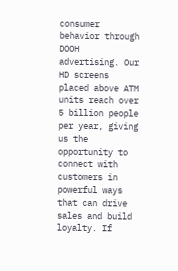consumer behavior through DOOH advertising. Our HD screens placed above ATM units reach over 5 billion people per year, giving us the opportunity to connect with customers in powerful ways that can drive sales and build loyalty. If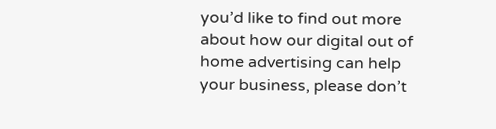you’d like to find out more about how our digital out of home advertising can help your business, please don’t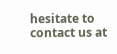hesitate to contact us at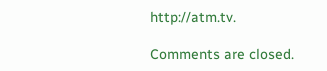http://atm.tv.

Comments are closed.